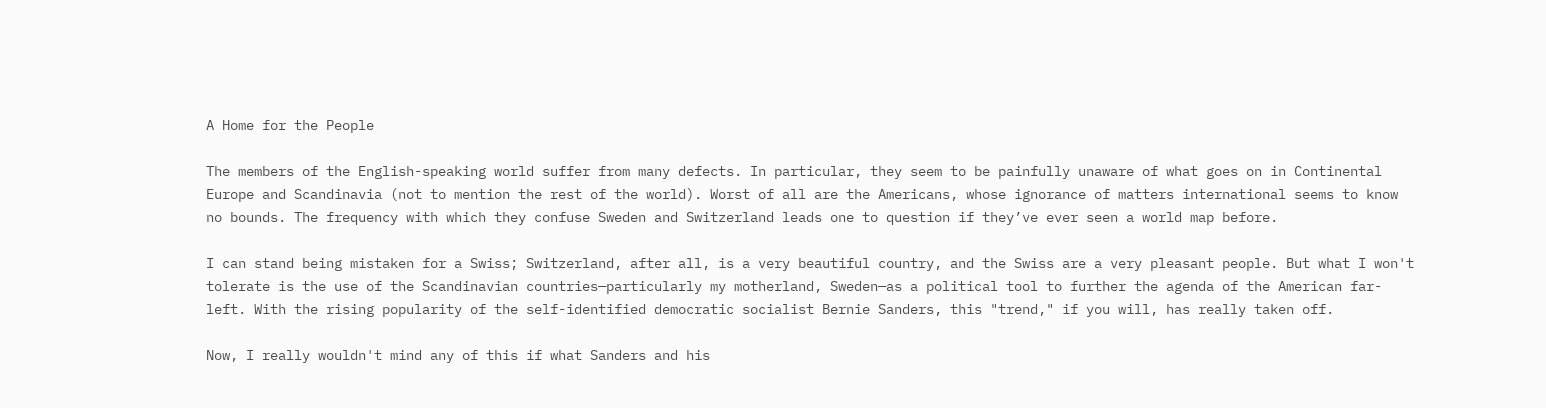A Home for the People

The members of the English-speaking world suffer from many defects. In particular, they seem to be painfully unaware of what goes on in Continental Europe and Scandinavia (not to mention the rest of the world). Worst of all are the Americans, whose ignorance of matters international seems to know no bounds. The frequency with which they confuse Sweden and Switzerland leads one to question if they’ve ever seen a world map before.

I can stand being mistaken for a Swiss; Switzerland, after all, is a very beautiful country, and the Swiss are a very pleasant people. But what I won't tolerate is the use of the Scandinavian countries—particularly my motherland, Sweden—as a political tool to further the agenda of the American far-left. With the rising popularity of the self-identified democratic socialist Bernie Sanders, this "trend," if you will, has really taken off.

Now, I really wouldn't mind any of this if what Sanders and his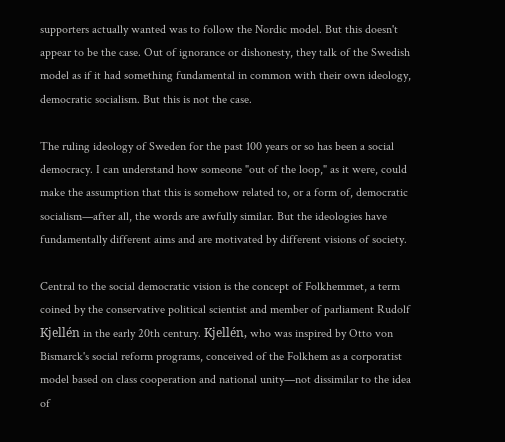supporters actually wanted was to follow the Nordic model. But this doesn't appear to be the case. Out of ignorance or dishonesty, they talk of the Swedish model as if it had something fundamental in common with their own ideology, democratic socialism. But this is not the case.

The ruling ideology of Sweden for the past 100 years or so has been a social democracy. I can understand how someone "out of the loop," as it were, could make the assumption that this is somehow related to, or a form of, democratic socialism—after all, the words are awfully similar. But the ideologies have fundamentally different aims and are motivated by different visions of society.

Central to the social democratic vision is the concept of Folkhemmet, a term coined by the conservative political scientist and member of parliament Rudolf Kjellén in the early 20th century. Kjellén, who was inspired by Otto von Bismarck's social reform programs, conceived of the Folkhem as a corporatist model based on class cooperation and national unity—not dissimilar to the idea of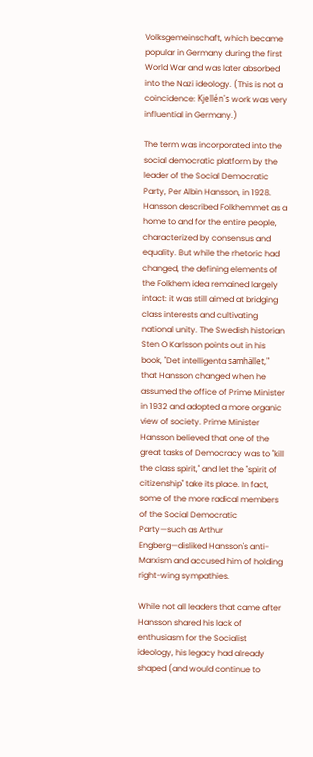Volksgemeinschaft, which became popular in Germany during the first World War and was later absorbed into the Nazi ideology. (This is not a coincidence: Kjellén's work was very influential in Germany.)

The term was incorporated into the social democratic platform by the leader of the Social Democratic Party, Per Albin Hansson, in 1928. Hansson described Folkhemmet as a home to and for the entire people, characterized by consensus and equality. But while the rhetoric had changed, the defining elements of the Folkhem idea remained largely intact: it was still aimed at bridging class interests and cultivating national unity. The Swedish historian Sten O Karlsson points out in his book, "Det intelligenta samhället," that Hansson changed when he assumed the office of Prime Minister in 1932 and adopted a more organic view of society. Prime Minister Hansson believed that one of the great tasks of Democracy was to "kill the class spirit," and let the "spirit of citizenship" take its place. In fact, some of the more radical members of the Social Democratic Party—such as Arthur Engberg—disliked Hansson's anti-Marxism and accused him of holding right-wing sympathies.

While not all leaders that came after Hansson shared his lack of enthusiasm for the Socialist ideology, his legacy had already shaped (and would continue to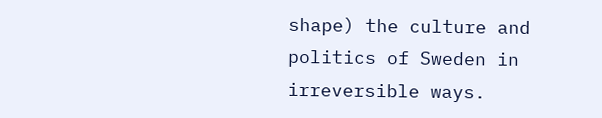shape) the culture and politics of Sweden in irreversible ways.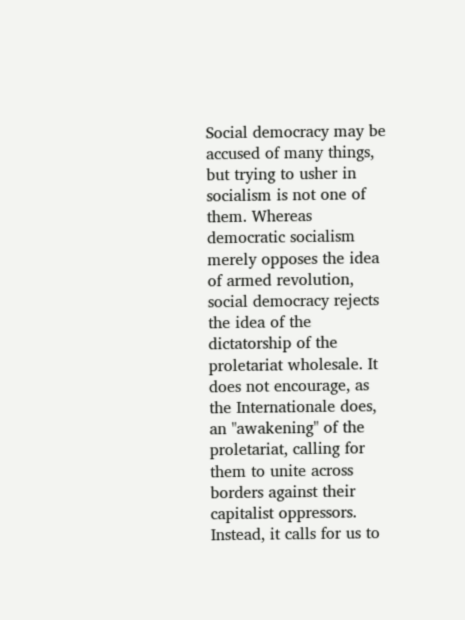Social democracy may be accused of many things, but trying to usher in socialism is not one of them. Whereas democratic socialism merely opposes the idea of armed revolution, social democracy rejects the idea of the dictatorship of the proletariat wholesale. It does not encourage, as the Internationale does, an "awakening" of the proletariat, calling for them to unite across borders against their capitalist oppressors. Instead, it calls for us to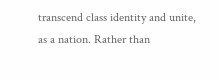transcend class identity and unite, as a nation. Rather than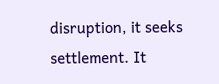disruption, it seeks settlement. It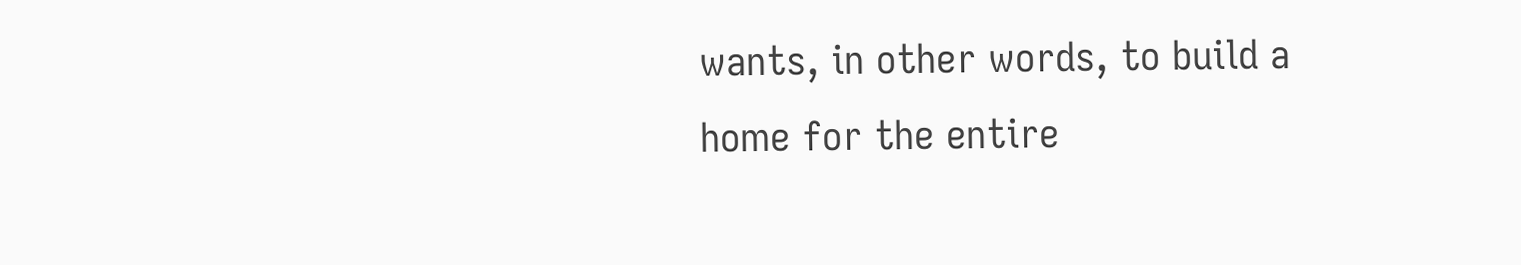wants, in other words, to build a home for the entire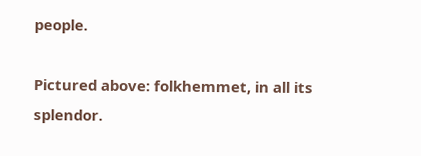people.

Pictured above: folkhemmet, in all its splendor.